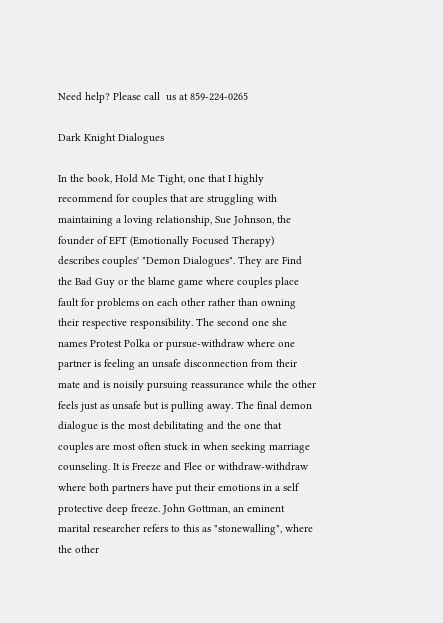Need help? Please call  us at 859-224-0265

Dark Knight Dialogues

In the book, Hold Me Tight, one that I highly recommend for couples that are struggling with maintaining a loving relationship, Sue Johnson, the founder of EFT (Emotionally Focused Therapy) describes couples' "Demon Dialogues". They are Find the Bad Guy or the blame game where couples place fault for problems on each other rather than owning their respective responsibility. The second one she names Protest Polka or pursue-withdraw where one partner is feeling an unsafe disconnection from their mate and is noisily pursuing reassurance while the other feels just as unsafe but is pulling away. The final demon dialogue is the most debilitating and the one that couples are most often stuck in when seeking marriage counseling. It is Freeze and Flee or withdraw-withdraw where both partners have put their emotions in a self protective deep freeze. John Gottman, an eminent marital researcher refers to this as "stonewalling", where the other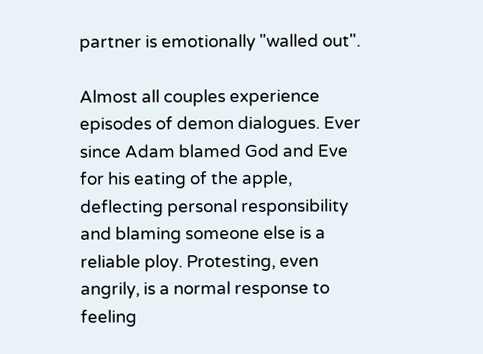partner is emotionally "walled out".

Almost all couples experience episodes of demon dialogues. Ever since Adam blamed God and Eve for his eating of the apple, deflecting personal responsibility and blaming someone else is a reliable ploy. Protesting, even angrily, is a normal response to feeling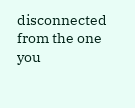disconnected from the one you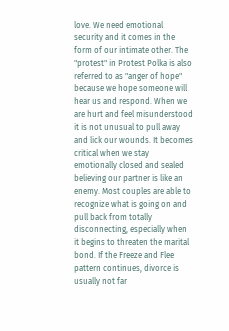love. We need emotional security and it comes in the form of our intimate other. The "protest" in Protest Polka is also referred to as "anger of hope" because we hope someone will hear us and respond. When we are hurt and feel misunderstood it is not unusual to pull away and lick our wounds. It becomes critical when we stay emotionally closed and sealed believing our partner is like an enemy. Most couples are able to recognize what is going on and pull back from totally disconnecting, especially when it begins to threaten the marital bond. If the Freeze and Flee pattern continues, divorce is usually not far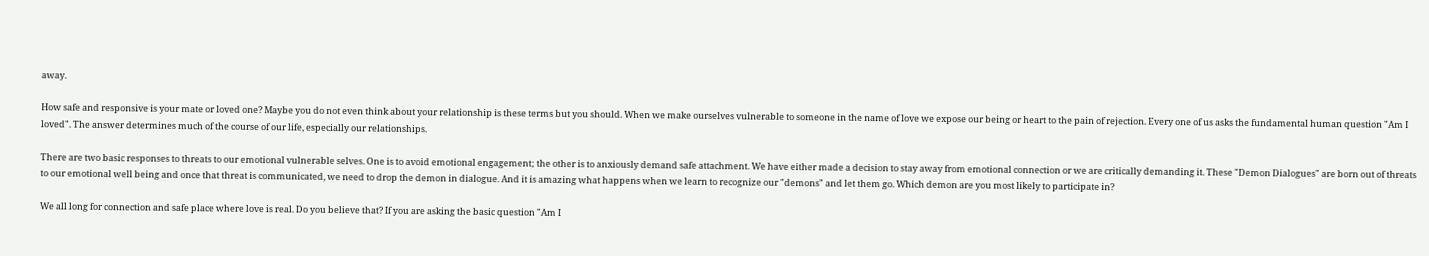away.

How safe and responsive is your mate or loved one? Maybe you do not even think about your relationship is these terms but you should. When we make ourselves vulnerable to someone in the name of love we expose our being or heart to the pain of rejection. Every one of us asks the fundamental human question "Am I loved". The answer determines much of the course of our life, especially our relationships.

There are two basic responses to threats to our emotional vulnerable selves. One is to avoid emotional engagement; the other is to anxiously demand safe attachment. We have either made a decision to stay away from emotional connection or we are critically demanding it. These "Demon Dialogues" are born out of threats to our emotional well being and once that threat is communicated, we need to drop the demon in dialogue. And it is amazing what happens when we learn to recognize our "demons" and let them go. Which demon are you most likely to participate in?

We all long for connection and safe place where love is real. Do you believe that? If you are asking the basic question "Am I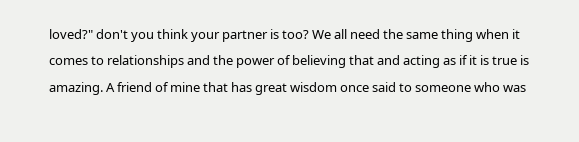loved?" don't you think your partner is too? We all need the same thing when it comes to relationships and the power of believing that and acting as if it is true is amazing. A friend of mine that has great wisdom once said to someone who was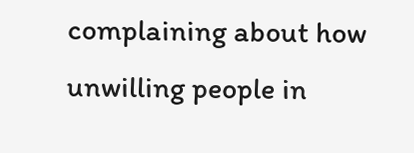complaining about how unwilling people in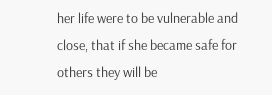her life were to be vulnerable and close, that if she became safe for others they will be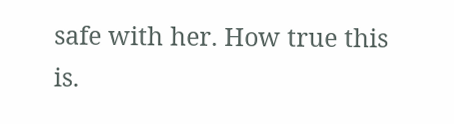safe with her. How true this is.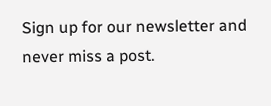Sign up for our newsletter and never miss a post.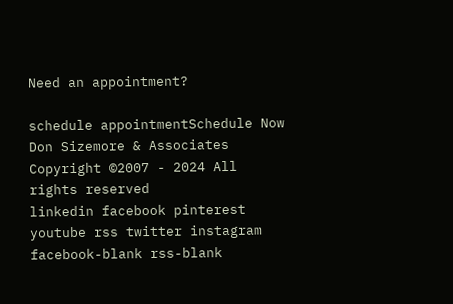Need an appointment?

schedule appointmentSchedule Now
Don Sizemore & Associates
Copyright ©2007 - 2024 All rights reserved
linkedin facebook pinterest youtube rss twitter instagram facebook-blank rss-blank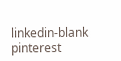linkedin-blank pinterest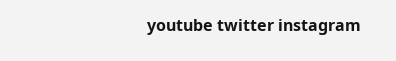youtube twitter instagram